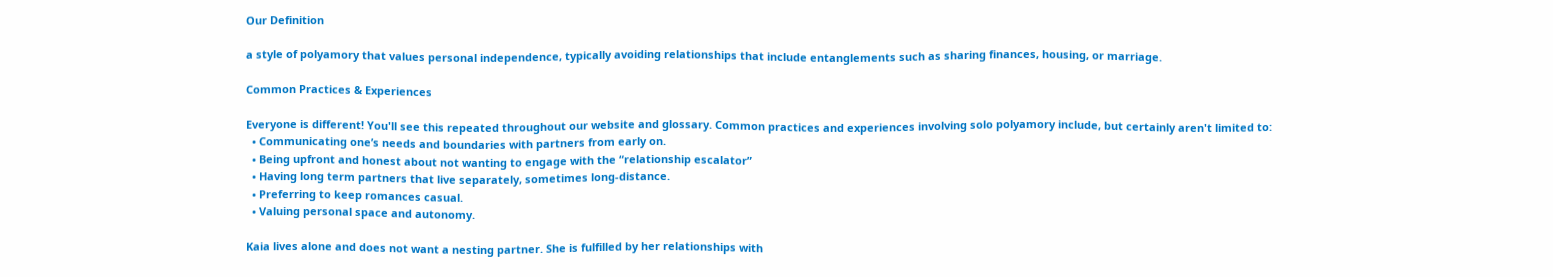Our Definition

a style of polyamory that values personal independence, typically avoiding relationships that include entanglements such as sharing finances, housing, or marriage.

Common Practices & Experiences

Everyone is different! You'll see this repeated throughout our website and glossary. Common practices and experiences involving solo polyamory include, but certainly aren't limited to:
  • Communicating one’s needs and boundaries with partners from early on.
  • Being upfront and honest about not wanting to engage with the “relationship escalator”
  • Having long term partners that live separately, sometimes long-distance.
  • Preferring to keep romances casual.
  • Valuing personal space and autonomy.

Kaia lives alone and does not want a nesting partner. She is fulfilled by her relationships with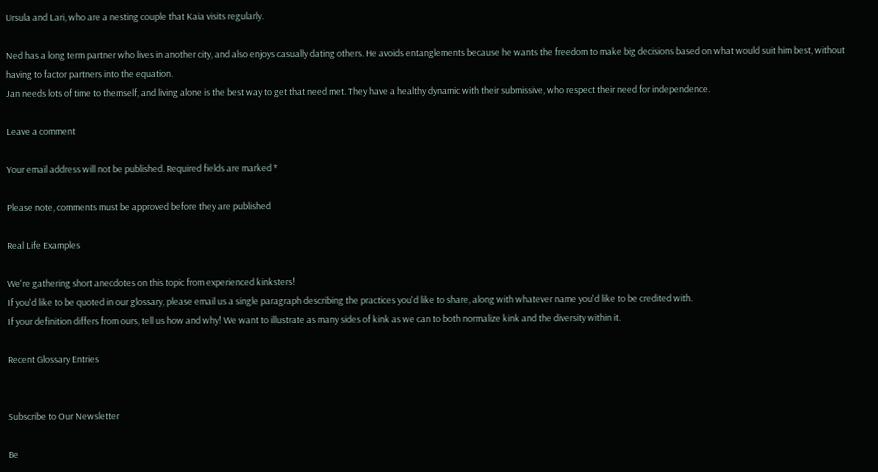Ursula and Lari, who are a nesting couple that Kaia visits regularly.

Ned has a long term partner who lives in another city, and also enjoys casually dating others. He avoids entanglements because he wants the freedom to make big decisions based on what would suit him best, without having to factor partners into the equation.
Jan needs lots of time to themself, and living alone is the best way to get that need met. They have a healthy dynamic with their submissive, who respect their need for independence.

Leave a comment

Your email address will not be published. Required fields are marked *

Please note, comments must be approved before they are published

Real Life Examples

We're gathering short anecdotes on this topic from experienced kinksters!
If you'd like to be quoted in our glossary, please email us a single paragraph describing the practices you'd like to share, along with whatever name you'd like to be credited with.
If your definition differs from ours, tell us how and why! We want to illustrate as many sides of kink as we can to both normalize kink and the diversity within it.

Recent Glossary Entries


Subscribe to Our Newsletter

Be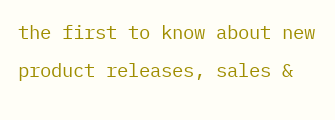the first to know about new product releases, sales &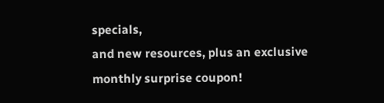specials,
and new resources, plus an exclusive monthly surprise coupon!